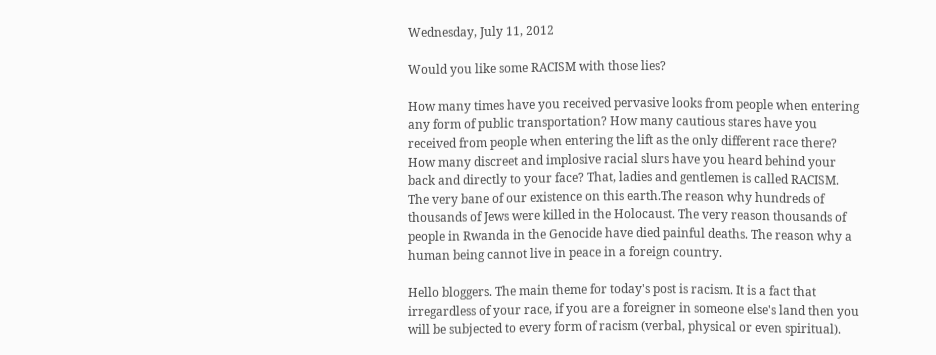Wednesday, July 11, 2012

Would you like some RACISM with those lies?

How many times have you received pervasive looks from people when entering any form of public transportation? How many cautious stares have you received from people when entering the lift as the only different race there? How many discreet and implosive racial slurs have you heard behind your back and directly to your face? That, ladies and gentlemen is called RACISM. The very bane of our existence on this earth.The reason why hundreds of thousands of Jews were killed in the Holocaust. The very reason thousands of people in Rwanda in the Genocide have died painful deaths. The reason why a human being cannot live in peace in a foreign country.

Hello bloggers. The main theme for today's post is racism. It is a fact that irregardless of your race, if you are a foreigner in someone else's land then you will be subjected to every form of racism (verbal, physical or even spiritual).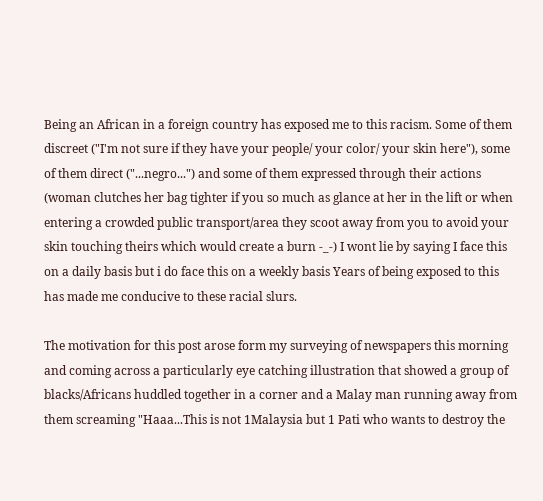Being an African in a foreign country has exposed me to this racism. Some of them discreet ("I'm not sure if they have your people/ your color/ your skin here"), some of them direct ("...negro...") and some of them expressed through their actions (woman clutches her bag tighter if you so much as glance at her in the lift or when entering a crowded public transport/area they scoot away from you to avoid your skin touching theirs which would create a burn -_-) I wont lie by saying I face this on a daily basis but i do face this on a weekly basis Years of being exposed to this has made me conducive to these racial slurs.

The motivation for this post arose form my surveying of newspapers this morning and coming across a particularly eye catching illustration that showed a group of blacks/Africans huddled together in a corner and a Malay man running away from them screaming "Haaa...This is not 1Malaysia but 1 Pati who wants to destroy the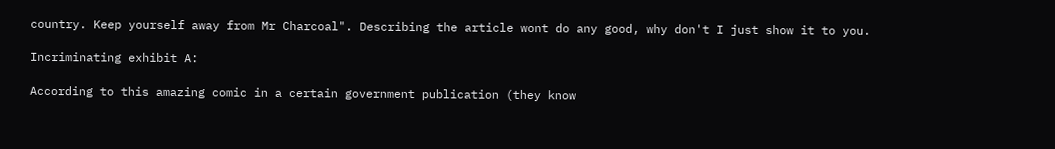country. Keep yourself away from Mr Charcoal". Describing the article wont do any good, why don't I just show it to you.

Incriminating exhibit A:

According to this amazing comic in a certain government publication (they know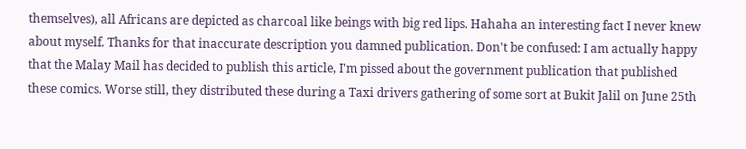themselves), all Africans are depicted as charcoal like beings with big red lips. Hahaha an interesting fact I never knew about myself. Thanks for that inaccurate description you damned publication. Don't be confused: I am actually happy that the Malay Mail has decided to publish this article, I'm pissed about the government publication that published these comics. Worse still, they distributed these during a Taxi drivers gathering of some sort at Bukit Jalil on June 25th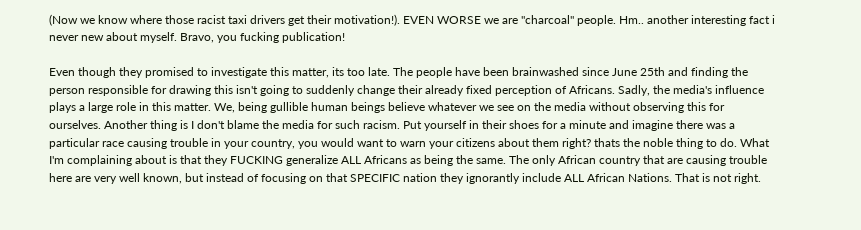(Now we know where those racist taxi drivers get their motivation!). EVEN WORSE we are "charcoal" people. Hm.. another interesting fact i never new about myself. Bravo, you fucking publication!

Even though they promised to investigate this matter, its too late. The people have been brainwashed since June 25th and finding the person responsible for drawing this isn't going to suddenly change their already fixed perception of Africans. Sadly, the media's influence plays a large role in this matter. We, being gullible human beings believe whatever we see on the media without observing this for ourselves. Another thing is I don't blame the media for such racism. Put yourself in their shoes for a minute and imagine there was a particular race causing trouble in your country, you would want to warn your citizens about them right? thats the noble thing to do. What I'm complaining about is that they FUCKING generalize ALL Africans as being the same. The only African country that are causing trouble here are very well known, but instead of focusing on that SPECIFIC nation they ignorantly include ALL African Nations. That is not right.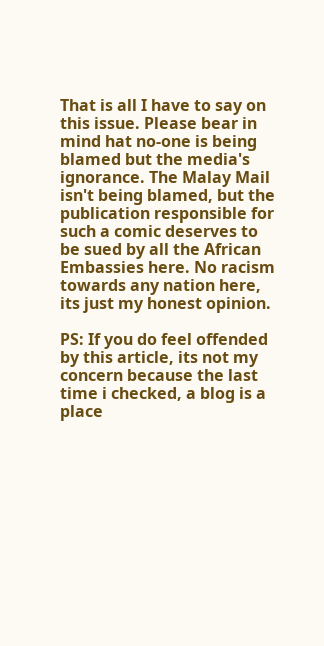That is all I have to say on this issue. Please bear in mind hat no-one is being blamed but the media's ignorance. The Malay Mail isn't being blamed, but the publication responsible for such a comic deserves to be sued by all the African Embassies here. No racism towards any nation here, its just my honest opinion.

PS: If you do feel offended by this article, its not my concern because the last time i checked, a blog is a place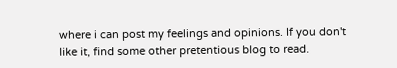where i can post my feelings and opinions. If you don't like it, find some other pretentious blog to read.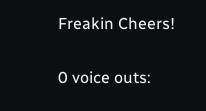Freakin Cheers!

0 voice outs: